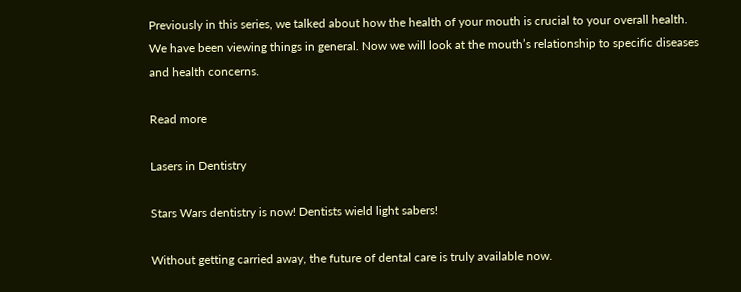Previously in this series, we talked about how the health of your mouth is crucial to your overall health. We have been viewing things in general. Now we will look at the mouth’s relationship to specific diseases and health concerns.

Read more

Lasers in Dentistry

Stars Wars dentistry is now! Dentists wield light sabers!

Without getting carried away, the future of dental care is truly available now.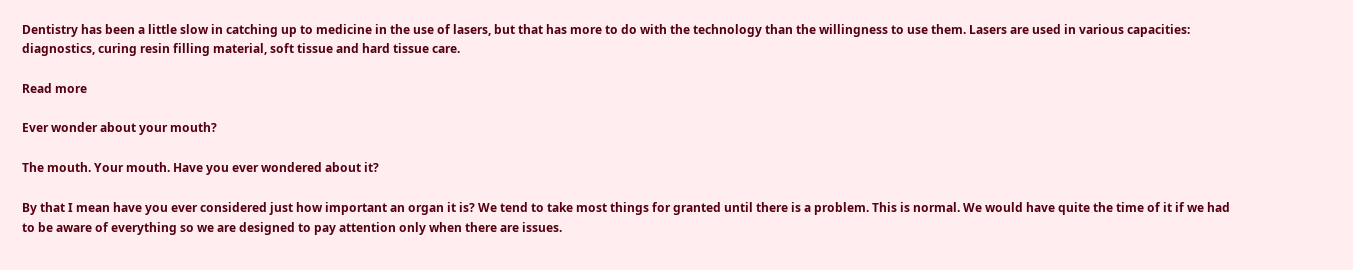Dentistry has been a little slow in catching up to medicine in the use of lasers, but that has more to do with the technology than the willingness to use them. Lasers are used in various capacities: diagnostics, curing resin filling material, soft tissue and hard tissue care.

Read more

Ever wonder about your mouth?

The mouth. Your mouth. Have you ever wondered about it?

By that I mean have you ever considered just how important an organ it is? We tend to take most things for granted until there is a problem. This is normal. We would have quite the time of it if we had to be aware of everything so we are designed to pay attention only when there are issues.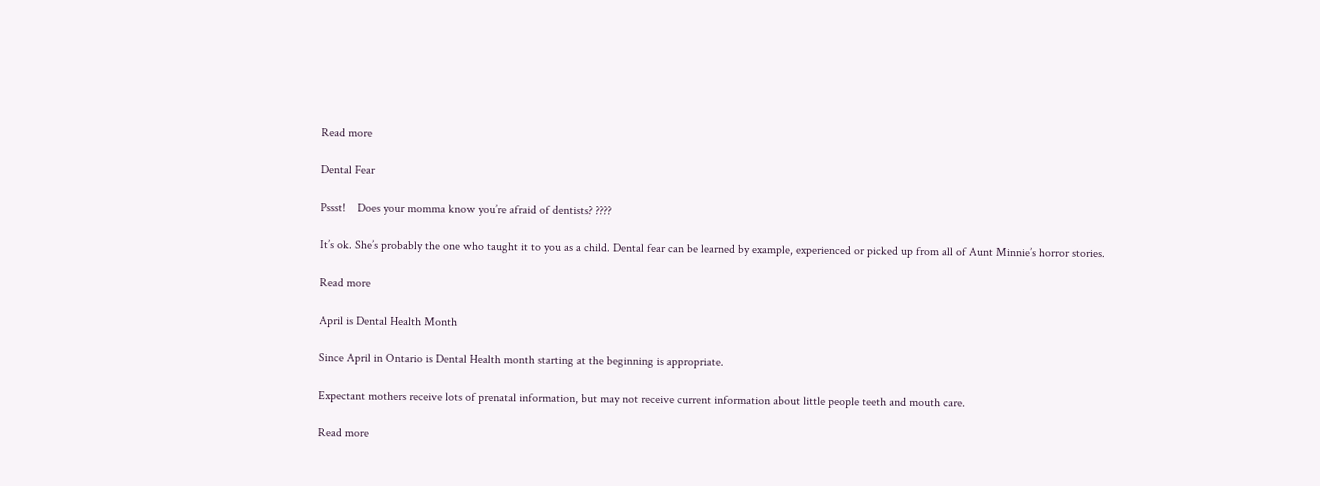Read more

Dental Fear

Pssst!    Does your momma know you’re afraid of dentists? ????

It’s ok. She’s probably the one who taught it to you as a child. Dental fear can be learned by example, experienced or picked up from all of Aunt Minnie’s horror stories.

Read more

April is Dental Health Month

Since April in Ontario is Dental Health month starting at the beginning is appropriate.

Expectant mothers receive lots of prenatal information, but may not receive current information about little people teeth and mouth care.

Read more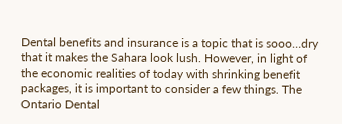Dental benefits and insurance is a topic that is sooo…dry that it makes the Sahara look lush. However, in light of the economic realities of today with shrinking benefit packages, it is important to consider a few things. The Ontario Dental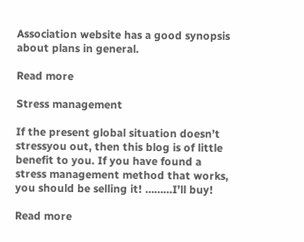Association website has a good synopsis about plans in general.

Read more

Stress management

If the present global situation doesn’t stressyou out, then this blog is of little benefit to you. If you have found a stress management method that works, you should be selling it! ………I’ll buy!

Read more